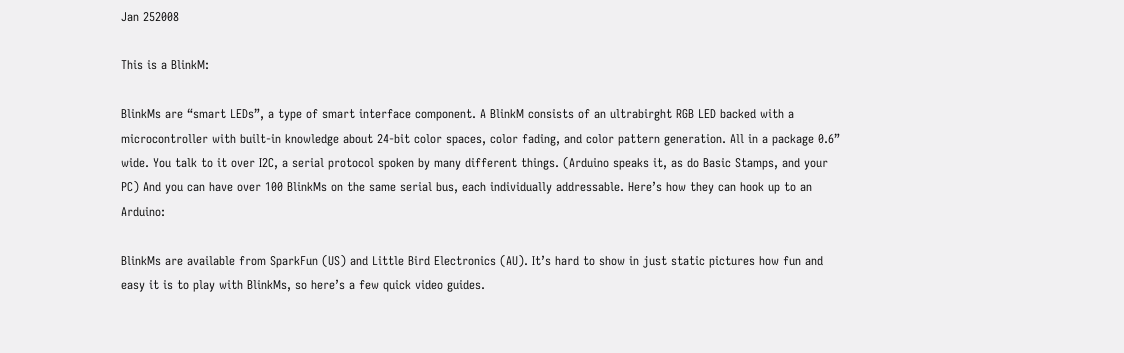Jan 252008

This is a BlinkM:

BlinkMs are “smart LEDs”, a type of smart interface component. A BlinkM consists of an ultrabirght RGB LED backed with a microcontroller with built-in knowledge about 24-bit color spaces, color fading, and color pattern generation. All in a package 0.6” wide. You talk to it over I2C, a serial protocol spoken by many different things. (Arduino speaks it, as do Basic Stamps, and your PC) And you can have over 100 BlinkMs on the same serial bus, each individually addressable. Here’s how they can hook up to an Arduino:

BlinkMs are available from SparkFun (US) and Little Bird Electronics (AU). It’s hard to show in just static pictures how fun and easy it is to play with BlinkMs, so here’s a few quick video guides.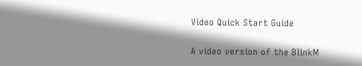Video Quick Start Guide

A video version of the BlinkM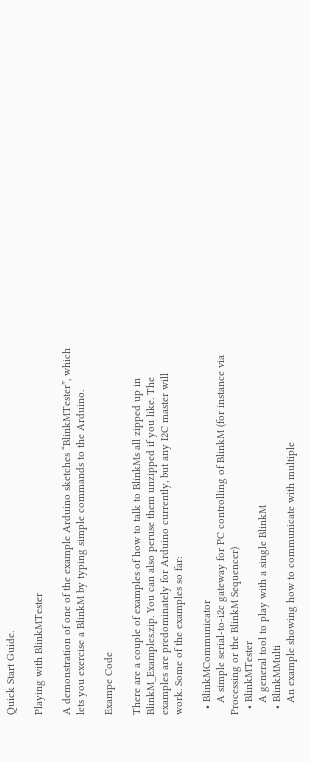Quick Start Guide.

Playing with BlinkMTester

A demonstration of one of the example Arduino sketches “BlinkMTester”, which lets you exercise a BlinkM by typing simple commands to the Arduino.

Exampe Code

There are a couple of examples of how to talk to BlinkMs all zipped up in BlinkM_Examples.zip. You can also peruse them unzipped if you like. The examples are predominately for Arduino currently, but any I2C master will work. Some of the examples so far:

  • BlinkMCommunicator
    A simple serial-to-i2c gateway for PC controlling of BlinkM (for instance via Processing or the BlinkM Sequencer)
  • BlinkMTester
    A general tool to play with a single BlinkM
  • BlinkMMulti
    An example showing how to communicate with multiple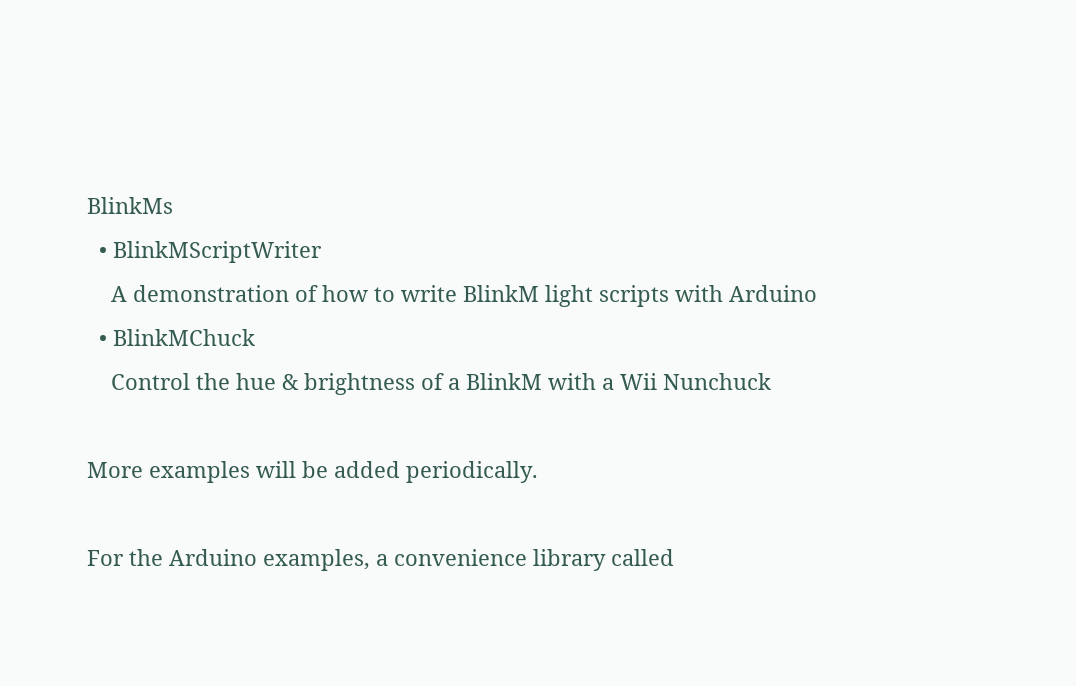BlinkMs
  • BlinkMScriptWriter
    A demonstration of how to write BlinkM light scripts with Arduino
  • BlinkMChuck
    Control the hue & brightness of a BlinkM with a Wii Nunchuck

More examples will be added periodically.

For the Arduino examples, a convenience library called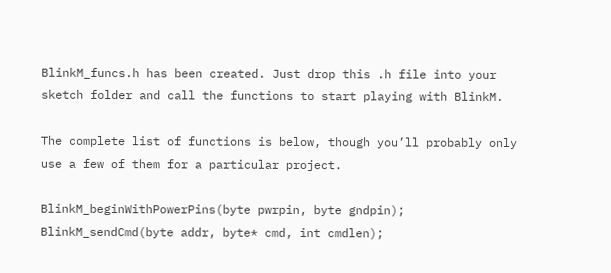BlinkM_funcs.h has been created. Just drop this .h file into your sketch folder and call the functions to start playing with BlinkM.

The complete list of functions is below, though you’ll probably only use a few of them for a particular project.

BlinkM_beginWithPowerPins(byte pwrpin, byte gndpin);
BlinkM_sendCmd(byte addr, byte* cmd, int cmdlen);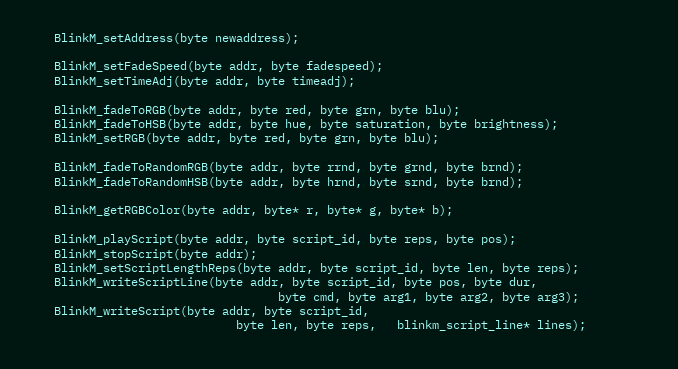BlinkM_setAddress(byte newaddress);

BlinkM_setFadeSpeed(byte addr, byte fadespeed);
BlinkM_setTimeAdj(byte addr, byte timeadj);

BlinkM_fadeToRGB(byte addr, byte red, byte grn, byte blu);
BlinkM_fadeToHSB(byte addr, byte hue, byte saturation, byte brightness);
BlinkM_setRGB(byte addr, byte red, byte grn, byte blu);

BlinkM_fadeToRandomRGB(byte addr, byte rrnd, byte grnd, byte brnd);
BlinkM_fadeToRandomHSB(byte addr, byte hrnd, byte srnd, byte brnd);

BlinkM_getRGBColor(byte addr, byte* r, byte* g, byte* b);

BlinkM_playScript(byte addr, byte script_id, byte reps, byte pos);
BlinkM_stopScript(byte addr);
BlinkM_setScriptLengthReps(byte addr, byte script_id, byte len, byte reps);
BlinkM_writeScriptLine(byte addr, byte script_id, byte pos, byte dur,
                                byte cmd, byte arg1, byte arg2, byte arg3);
BlinkM_writeScript(byte addr, byte script_id,
                          byte len, byte reps,   blinkm_script_line* lines);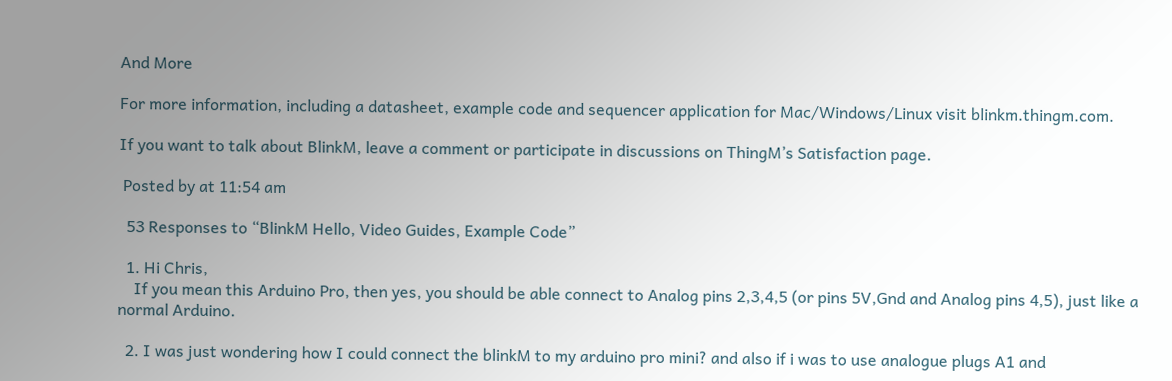And More

For more information, including a datasheet, example code and sequencer application for Mac/Windows/Linux visit blinkm.thingm.com.

If you want to talk about BlinkM, leave a comment or participate in discussions on ThingM’s Satisfaction page.

 Posted by at 11:54 am

  53 Responses to “BlinkM Hello, Video Guides, Example Code”

  1. Hi Chris,
    If you mean this Arduino Pro, then yes, you should be able connect to Analog pins 2,3,4,5 (or pins 5V,Gnd and Analog pins 4,5), just like a normal Arduino.

  2. I was just wondering how I could connect the blinkM to my arduino pro mini? and also if i was to use analogue plugs A1 and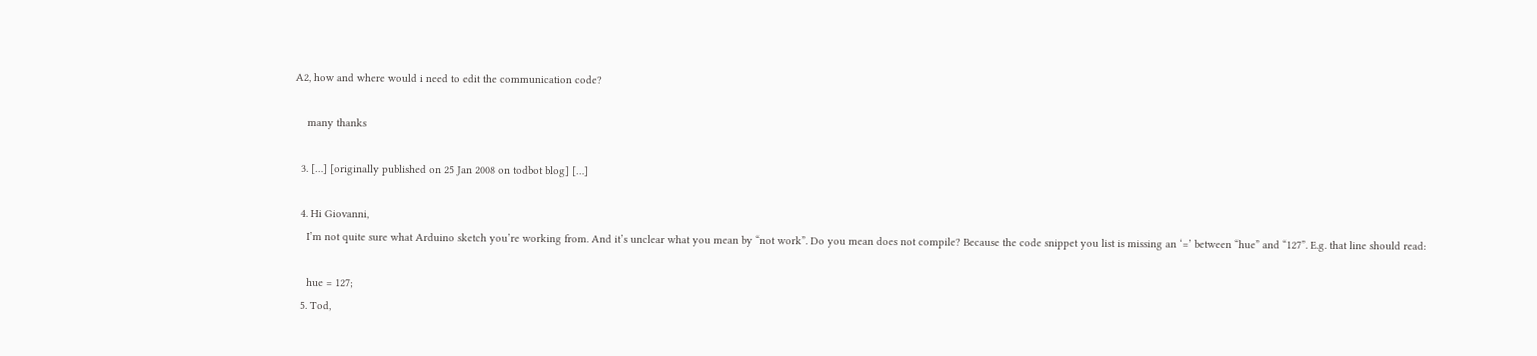A2, how and where would i need to edit the communication code?

    many thanks

  3. […] [originally published on 25 Jan 2008 on todbot blog] […]

  4. Hi Giovanni,
    I’m not quite sure what Arduino sketch you’re working from. And it’s unclear what you mean by “not work”. Do you mean does not compile? Because the code snippet you list is missing an ‘=’ between “hue” and “127”. E.g. that line should read:

    hue = 127;
  5. Tod,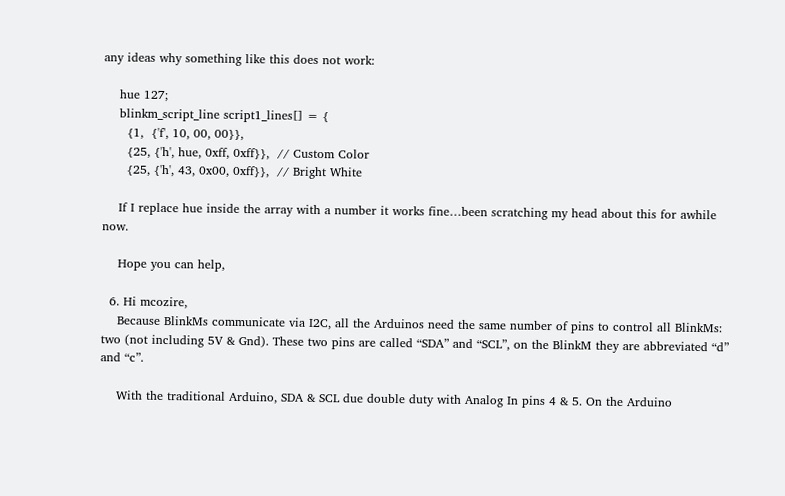any ideas why something like this does not work:

    hue 127;
    blinkm_script_line script1_lines[] = {
      {1,  {'f', 10, 00, 00}},
      {25, {'h', hue, 0xff, 0xff}},  // Custom Color
      {25, {'h', 43, 0x00, 0xff}},  // Bright White

    If I replace hue inside the array with a number it works fine…been scratching my head about this for awhile now.

    Hope you can help,

  6. Hi mcozire,
    Because BlinkMs communicate via I2C, all the Arduinos need the same number of pins to control all BlinkMs: two (not including 5V & Gnd). These two pins are called “SDA” and “SCL”, on the BlinkM they are abbreviated “d” and “c”.

    With the traditional Arduino, SDA & SCL due double duty with Analog In pins 4 & 5. On the Arduino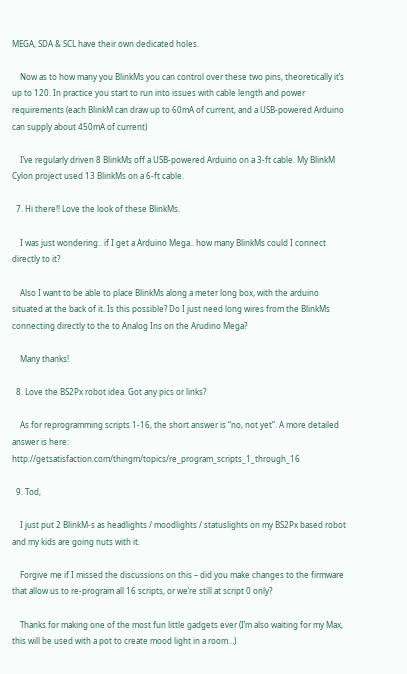MEGA, SDA & SCL have their own dedicated holes.

    Now as to how many you BlinkMs you can control over these two pins, theoretically it’s up to 120. In practice you start to run into issues with cable length and power requirements (each BlinkM can draw up to 60mA of current, and a USB-powered Arduino can supply about 450mA of current)

    I’ve regularly driven 8 BlinkMs off a USB-powered Arduino on a 3-ft cable. My BlinkM Cylon project used 13 BlinkMs on a 6-ft cable.

  7. Hi there!! Love the look of these BlinkMs.

    I was just wondering.. if I get a Arduino Mega.. how many BlinkMs could I connect directly to it?

    Also I want to be able to place BlinkMs along a meter long box, with the arduino situated at the back of it. Is this possible? Do I just need long wires from the BlinkMs connecting directly to the to Analog Ins on the Arudino Mega?

    Many thanks!

  8. Love the BS2Px robot idea. Got any pics or links?

    As for reprogramming scripts 1-16, the short answer is “no, not yet”. A more detailed answer is here: http://getsatisfaction.com/thingm/topics/re_program_scripts_1_through_16

  9. Tod,

    I just put 2 BlinkM-s as headlights / moodlights / statuslights on my BS2Px based robot and my kids are going nuts with it.

    Forgive me if I missed the discussions on this – did you make changes to the firmware that allow us to re-program all 16 scripts, or we’re still at script 0 only?

    Thanks for making one of the most fun little gadgets ever (I’m also waiting for my Max, this will be used with a pot to create mood light in a room…)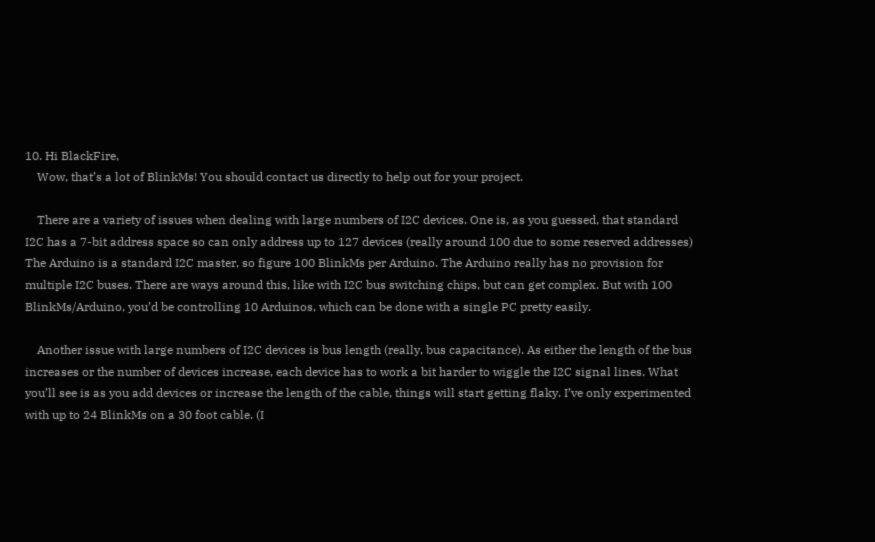10. Hi BlackFire,
    Wow, that’s a lot of BlinkMs! You should contact us directly to help out for your project.

    There are a variety of issues when dealing with large numbers of I2C devices. One is, as you guessed, that standard I2C has a 7-bit address space so can only address up to 127 devices (really around 100 due to some reserved addresses) The Arduino is a standard I2C master, so figure 100 BlinkMs per Arduino. The Arduino really has no provision for multiple I2C buses. There are ways around this, like with I2C bus switching chips, but can get complex. But with 100 BlinkMs/Arduino, you’d be controlling 10 Arduinos, which can be done with a single PC pretty easily.

    Another issue with large numbers of I2C devices is bus length (really, bus capacitance). As either the length of the bus increases or the number of devices increase, each device has to work a bit harder to wiggle the I2C signal lines. What you’ll see is as you add devices or increase the length of the cable, things will start getting flaky. I’ve only experimented with up to 24 BlinkMs on a 30 foot cable. (I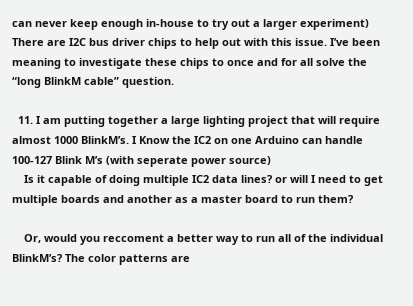can never keep enough in-house to try out a larger experiment) There are I2C bus driver chips to help out with this issue. I’ve been meaning to investigate these chips to once and for all solve the “long BlinkM cable” question.

  11. I am putting together a large lighting project that will require almost 1000 BlinkM’s. I Know the IC2 on one Arduino can handle 100-127 Blink M’s (with seperate power source)
    Is it capable of doing multiple IC2 data lines? or will I need to get multiple boards and another as a master board to run them?

    Or, would you reccoment a better way to run all of the individual BlinkM’s? The color patterns are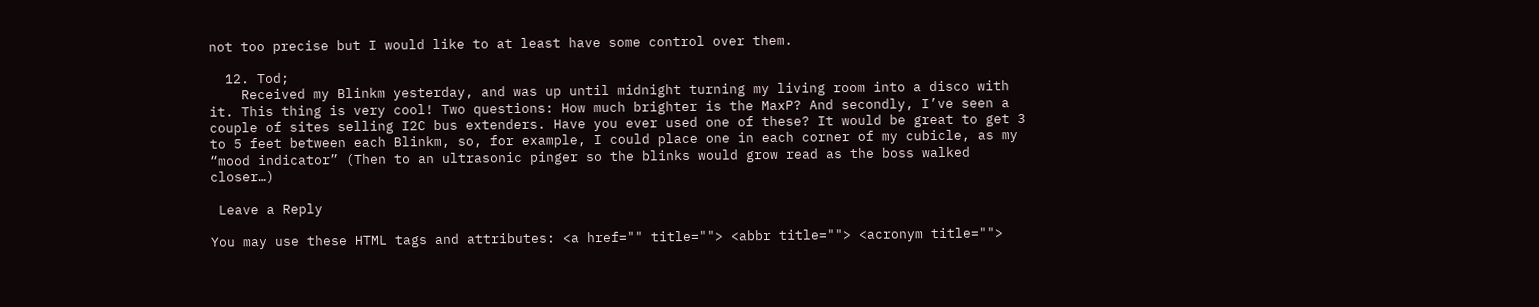not too precise but I would like to at least have some control over them.

  12. Tod;
    Received my Blinkm yesterday, and was up until midnight turning my living room into a disco with it. This thing is very cool! Two questions: How much brighter is the MaxP? And secondly, I’ve seen a couple of sites selling I2C bus extenders. Have you ever used one of these? It would be great to get 3 to 5 feet between each Blinkm, so, for example, I could place one in each corner of my cubicle, as my “mood indicator” (Then to an ultrasonic pinger so the blinks would grow read as the boss walked closer…)

 Leave a Reply

You may use these HTML tags and attributes: <a href="" title=""> <abbr title=""> <acronym title="">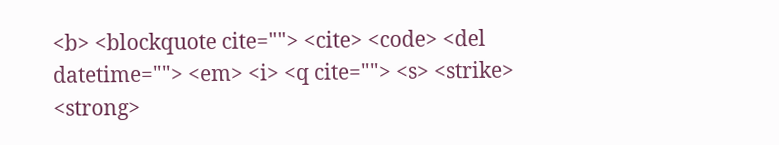<b> <blockquote cite=""> <cite> <code> <del datetime=""> <em> <i> <q cite=""> <s> <strike> <strong>